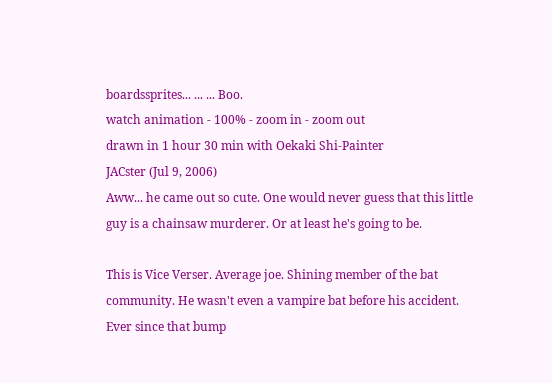boardssprites... ... ... Boo.
watch animation - 100% - zoom in - zoom out
drawn in 1 hour 30 min with Oekaki Shi-Painter
JACster (Jul 9, 2006)
Aww... he came out so cute. One would never guess that this little guy is a chainsaw murderer. Or at least he's going to be.

This is Vice Verser. Average joe. Shining member of the bat community. He wasn't even a vampire bat before his accident. Ever since that bump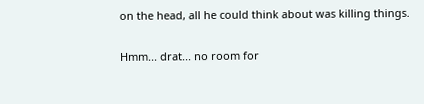on the head, all he could think about was killing things.

Hmm... drat... no room for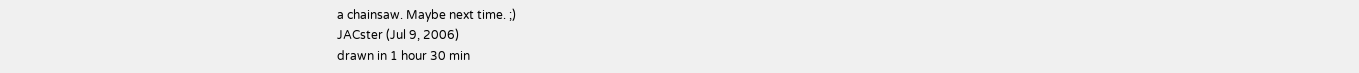a chainsaw. Maybe next time. ;)
JACster (Jul 9, 2006)
drawn in 1 hour 30 min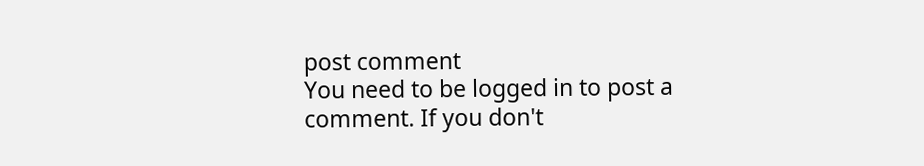post comment
You need to be logged in to post a comment. If you don't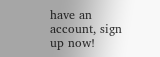have an account, sign up now!